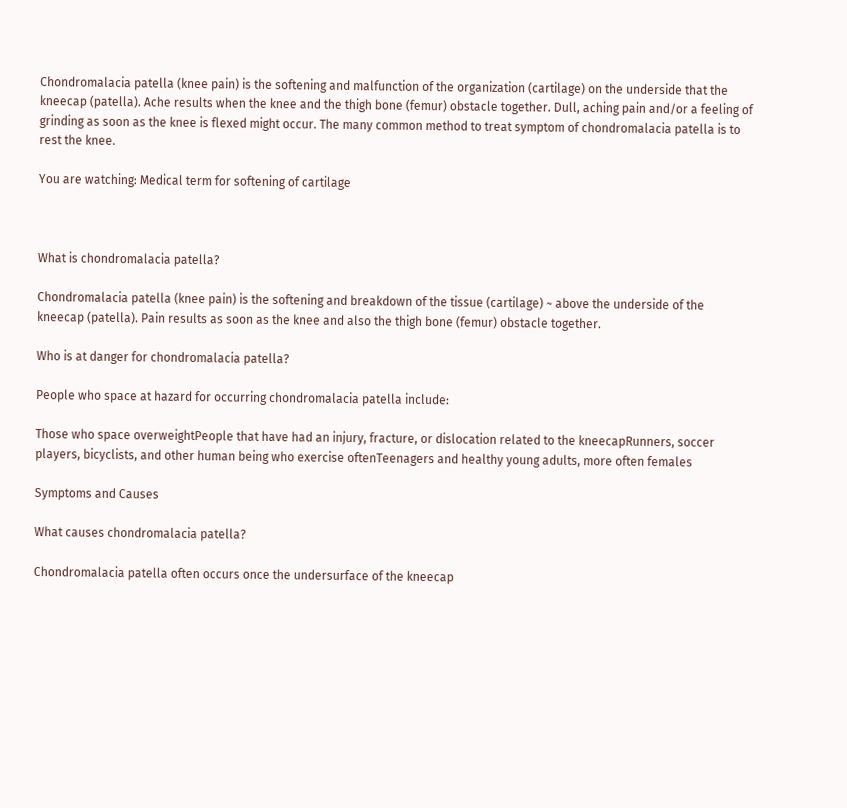Chondromalacia patella (knee pain) is the softening and malfunction of the organization (cartilage) on the underside that the kneecap (patella). Ache results when the knee and the thigh bone (femur) obstacle together. Dull, aching pain and/or a feeling of grinding as soon as the knee is flexed might occur. The many common method to treat symptom of chondromalacia patella is to rest the knee.

You are watching: Medical term for softening of cartilage



What is chondromalacia patella?

Chondromalacia patella (knee pain) is the softening and breakdown of the tissue (cartilage) ~ above the underside of the kneecap (patella). Pain results as soon as the knee and also the thigh bone (femur) obstacle together.

Who is at danger for chondromalacia patella?

People who space at hazard for occurring chondromalacia patella include:

Those who space overweightPeople that have had an injury, fracture, or dislocation related to the kneecapRunners, soccer players, bicyclists, and other human being who exercise oftenTeenagers and healthy young adults, more often females

Symptoms and Causes

What causes chondromalacia patella?

Chondromalacia patella often occurs once the undersurface of the kneecap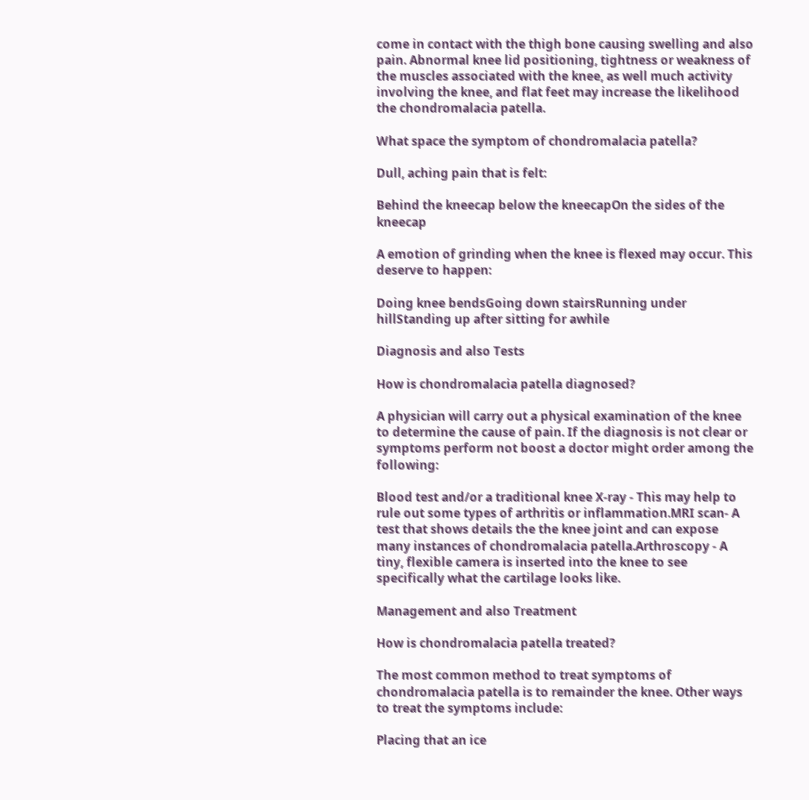come in contact with the thigh bone causing swelling and also pain. Abnormal knee lid positioning, tightness or weakness of the muscles associated with the knee, as well much activity involving the knee, and flat feet may increase the likelihood the chondromalacia patella.

What space the symptom of chondromalacia patella?

Dull, aching pain that is felt:

Behind the kneecap below the kneecapOn the sides of the kneecap

A emotion of grinding when the knee is flexed may occur. This deserve to happen:

Doing knee bendsGoing down stairsRunning under hillStanding up after sitting for awhile

Diagnosis and also Tests

How is chondromalacia patella diagnosed?

A physician will carry out a physical examination of the knee to determine the cause of pain. If the diagnosis is not clear or symptoms perform not boost a doctor might order among the following:

Blood test and/or a traditional knee X-ray - This may help to rule out some types of arthritis or inflammation.MRI scan- A test that shows details the the knee joint and can expose many instances of chondromalacia patella.Arthroscopy - A tiny, flexible camera is inserted into the knee to see specifically what the cartilage looks like.

Management and also Treatment

How is chondromalacia patella treated?

The most common method to treat symptoms of chondromalacia patella is to remainder the knee. Other ways to treat the symptoms include:

Placing that an ice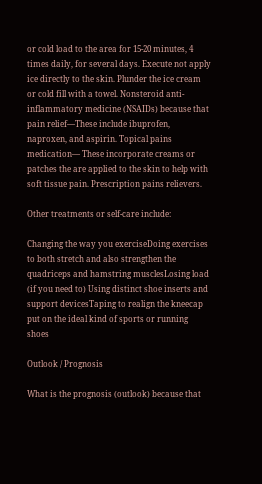or cold load to the area for 15-20 minutes, 4 times daily, for several days. Execute not apply ice directly to the skin. Plunder the ice cream or cold fill with a towel. Nonsteroid anti-inflammatory medicine (NSAIDs) because that pain relief—These include ibuprofen, naproxen, and aspirin. Topical pains medication— These incorporate creams or patches the are applied to the skin to help with soft tissue pain. Prescription pains relievers.

Other treatments or self-care include:

Changing the way you exerciseDoing exercises to both stretch and also strengthen the quadriceps and hamstring musclesLosing load (if you need to) Using distinct shoe inserts and support devicesTaping to realign the kneecap put on the ideal kind of sports or running shoes

Outlook / Prognosis

What is the prognosis (outlook) because that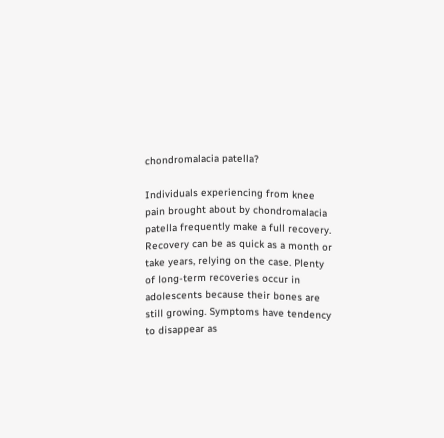chondromalacia patella?

Individuals experiencing from knee pain brought about by chondromalacia patella frequently make a full recovery. Recovery can be as quick as a month or take years, relying on the case. Plenty of long-term recoveries occur in adolescents because their bones are still growing. Symptoms have tendency to disappear as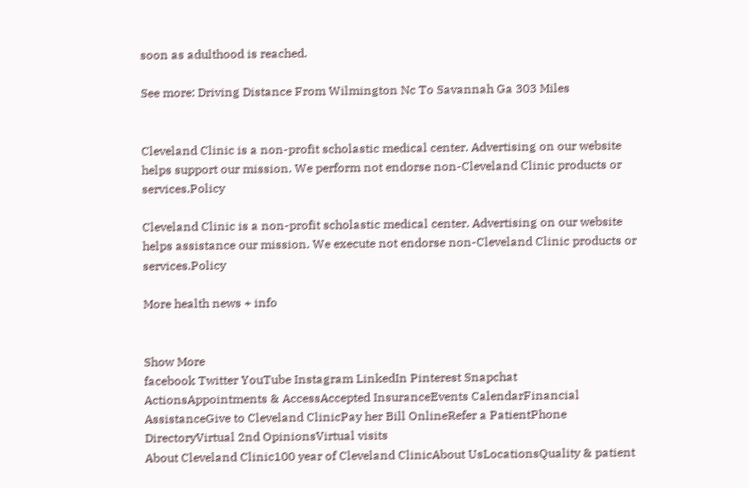soon as adulthood is reached.

See more: Driving Distance From Wilmington Nc To Savannah Ga 303 Miles


Cleveland Clinic is a non-profit scholastic medical center. Advertising on our website helps support our mission. We perform not endorse non-Cleveland Clinic products or services.Policy

Cleveland Clinic is a non-profit scholastic medical center. Advertising on our website helps assistance our mission. We execute not endorse non-Cleveland Clinic products or services.Policy

More health news + info


Show More
facebook Twitter YouTube Instagram LinkedIn Pinterest Snapchat
ActionsAppointments & AccessAccepted InsuranceEvents CalendarFinancial AssistanceGive to Cleveland ClinicPay her Bill OnlineRefer a PatientPhone DirectoryVirtual 2nd OpinionsVirtual visits
About Cleveland Clinic100 year of Cleveland ClinicAbout UsLocationsQuality & patient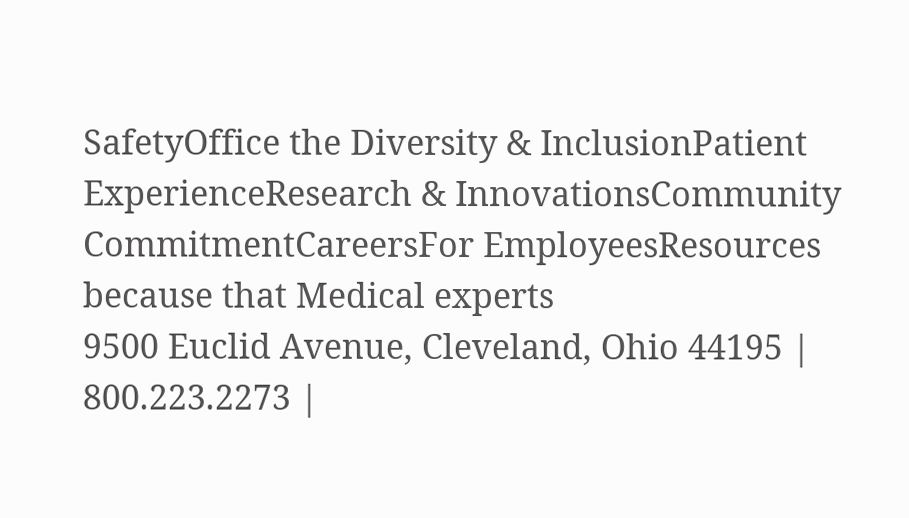SafetyOffice the Diversity & InclusionPatient ExperienceResearch & InnovationsCommunity CommitmentCareersFor EmployeesResources because that Medical experts
9500 Euclid Avenue, Cleveland, Ohio 44195 | 800.223.2273 |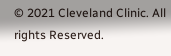© 2021 Cleveland Clinic. All rights Reserved.